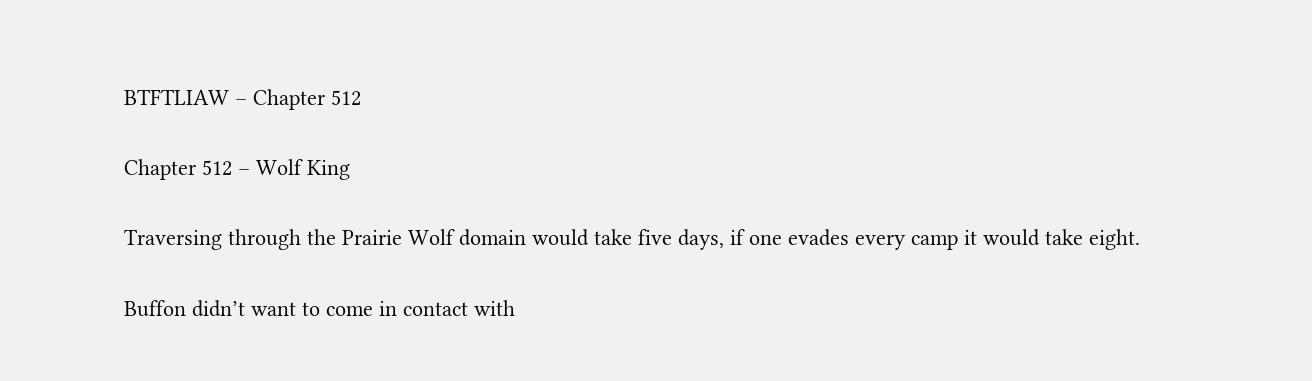BTFTLIAW – Chapter 512

Chapter 512 – Wolf King

Traversing through the Prairie Wolf domain would take five days, if one evades every camp it would take eight.

Buffon didn’t want to come in contact with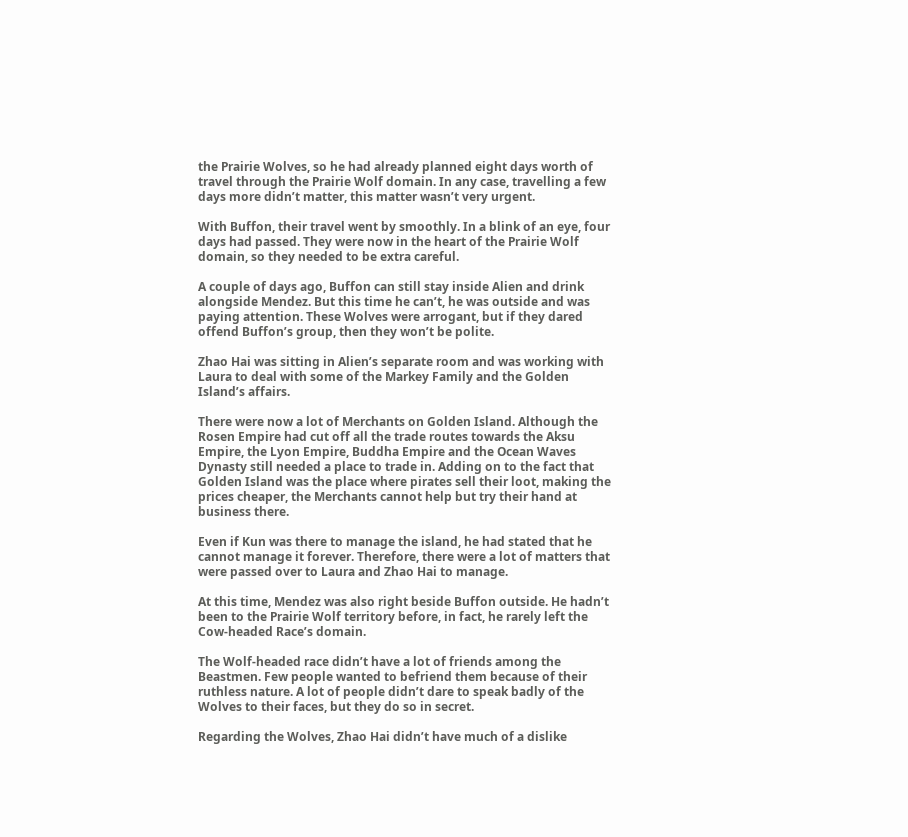the Prairie Wolves, so he had already planned eight days worth of travel through the Prairie Wolf domain. In any case, travelling a few days more didn’t matter, this matter wasn’t very urgent.

With Buffon, their travel went by smoothly. In a blink of an eye, four days had passed. They were now in the heart of the Prairie Wolf domain, so they needed to be extra careful.

A couple of days ago, Buffon can still stay inside Alien and drink alongside Mendez. But this time he can’t, he was outside and was paying attention. These Wolves were arrogant, but if they dared offend Buffon’s group, then they won’t be polite.

Zhao Hai was sitting in Alien’s separate room and was working with Laura to deal with some of the Markey Family and the Golden Island’s affairs.

There were now a lot of Merchants on Golden Island. Although the Rosen Empire had cut off all the trade routes towards the Aksu Empire, the Lyon Empire, Buddha Empire and the Ocean Waves Dynasty still needed a place to trade in. Adding on to the fact that Golden Island was the place where pirates sell their loot, making the prices cheaper, the Merchants cannot help but try their hand at business there.

Even if Kun was there to manage the island, he had stated that he cannot manage it forever. Therefore, there were a lot of matters that were passed over to Laura and Zhao Hai to manage.

At this time, Mendez was also right beside Buffon outside. He hadn’t been to the Prairie Wolf territory before, in fact, he rarely left the Cow-headed Race’s domain.

The Wolf-headed race didn’t have a lot of friends among the Beastmen. Few people wanted to befriend them because of their ruthless nature. A lot of people didn’t dare to speak badly of the Wolves to their faces, but they do so in secret.

Regarding the Wolves, Zhao Hai didn’t have much of a dislike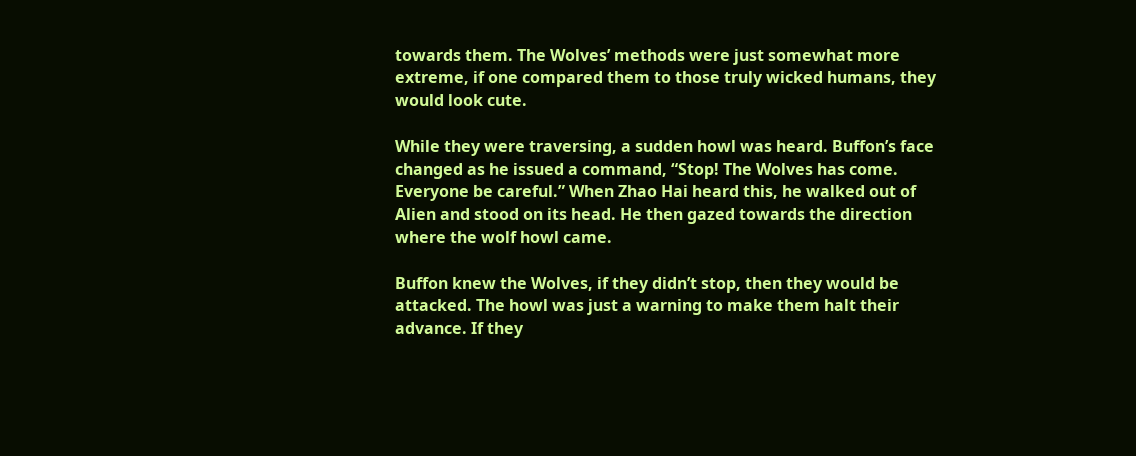towards them. The Wolves’ methods were just somewhat more extreme, if one compared them to those truly wicked humans, they would look cute.

While they were traversing, a sudden howl was heard. Buffon’s face changed as he issued a command, “Stop! The Wolves has come. Everyone be careful.” When Zhao Hai heard this, he walked out of Alien and stood on its head. He then gazed towards the direction where the wolf howl came.

Buffon knew the Wolves, if they didn’t stop, then they would be attacked. The howl was just a warning to make them halt their advance. If they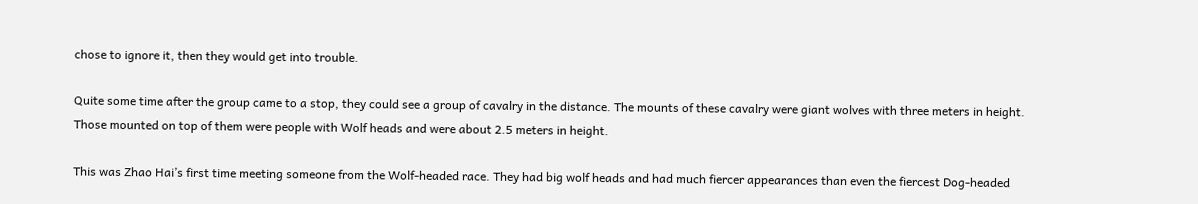chose to ignore it, then they would get into trouble.

Quite some time after the group came to a stop, they could see a group of cavalry in the distance. The mounts of these cavalry were giant wolves with three meters in height. Those mounted on top of them were people with Wolf heads and were about 2.5 meters in height.

This was Zhao Hai’s first time meeting someone from the Wolf-headed race. They had big wolf heads and had much fiercer appearances than even the fiercest Dog-headed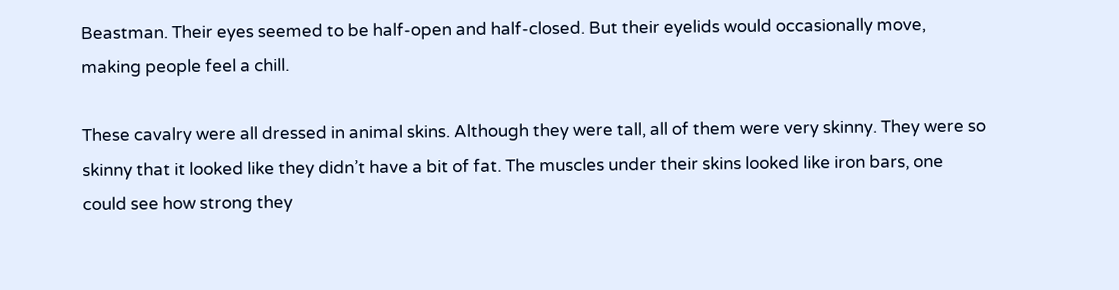Beastman. Their eyes seemed to be half-open and half-closed. But their eyelids would occasionally move, making people feel a chill.

These cavalry were all dressed in animal skins. Although they were tall, all of them were very skinny. They were so skinny that it looked like they didn’t have a bit of fat. The muscles under their skins looked like iron bars, one could see how strong they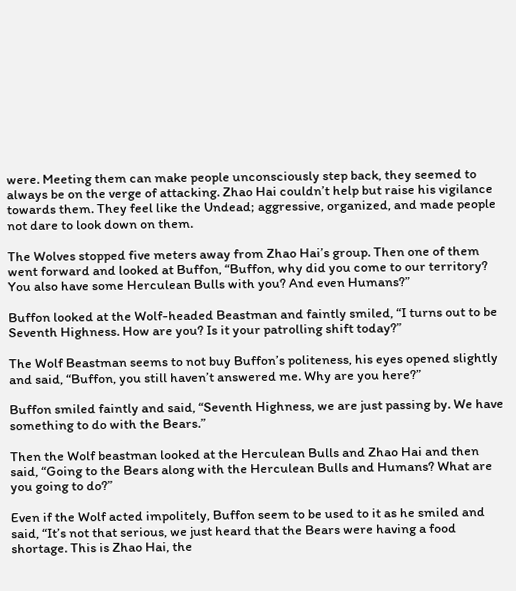were. Meeting them can make people unconsciously step back, they seemed to always be on the verge of attacking. Zhao Hai couldn’t help but raise his vigilance towards them. They feel like the Undead; aggressive, organized, and made people not dare to look down on them.

The Wolves stopped five meters away from Zhao Hai’s group. Then one of them went forward and looked at Buffon, “Buffon, why did you come to our territory? You also have some Herculean Bulls with you? And even Humans?”

Buffon looked at the Wolf-headed Beastman and faintly smiled, “I turns out to be Seventh Highness. How are you? Is it your patrolling shift today?”

The Wolf Beastman seems to not buy Buffon’s politeness, his eyes opened slightly and said, “Buffon, you still haven’t answered me. Why are you here?”

Buffon smiled faintly and said, “Seventh Highness, we are just passing by. We have something to do with the Bears.”

Then the Wolf beastman looked at the Herculean Bulls and Zhao Hai and then said, “Going to the Bears along with the Herculean Bulls and Humans? What are you going to do?”

Even if the Wolf acted impolitely, Buffon seem to be used to it as he smiled and said, “It’s not that serious, we just heard that the Bears were having a food shortage. This is Zhao Hai, the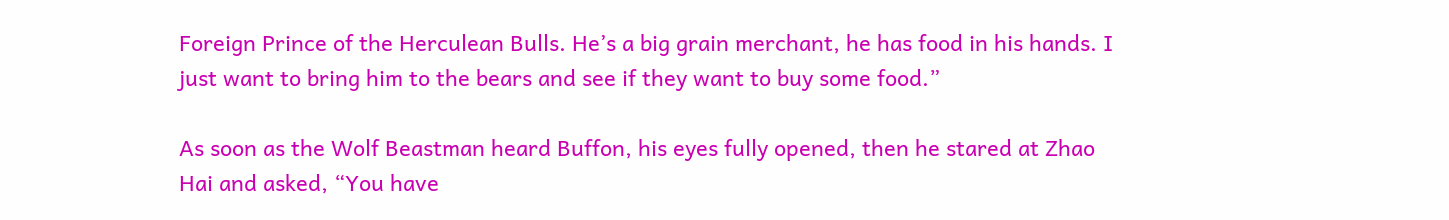Foreign Prince of the Herculean Bulls. He’s a big grain merchant, he has food in his hands. I just want to bring him to the bears and see if they want to buy some food.”

As soon as the Wolf Beastman heard Buffon, his eyes fully opened, then he stared at Zhao Hai and asked, “You have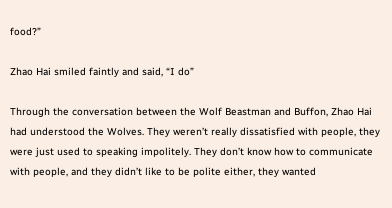food?”

Zhao Hai smiled faintly and said, “I do”

Through the conversation between the Wolf Beastman and Buffon, Zhao Hai had understood the Wolves. They weren’t really dissatisfied with people, they were just used to speaking impolitely. They don’t know how to communicate with people, and they didn’t like to be polite either, they wanted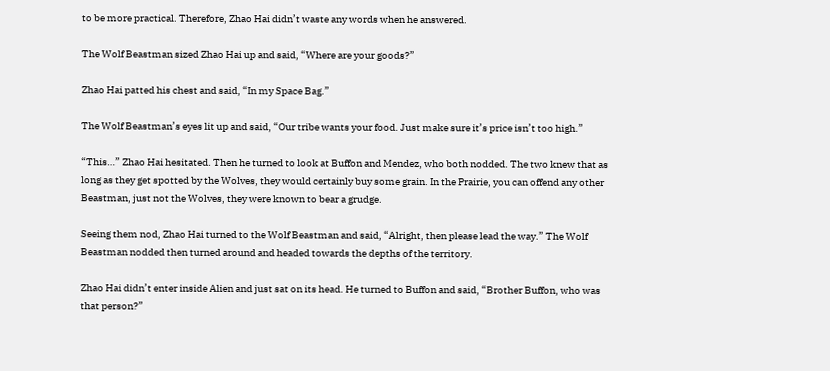to be more practical. Therefore, Zhao Hai didn’t waste any words when he answered.

The Wolf Beastman sized Zhao Hai up and said, “Where are your goods?”

Zhao Hai patted his chest and said, “In my Space Bag.”

The Wolf Beastman’s eyes lit up and said, “Our tribe wants your food. Just make sure it’s price isn’t too high.”

“This…” Zhao Hai hesitated. Then he turned to look at Buffon and Mendez, who both nodded. The two knew that as long as they get spotted by the Wolves, they would certainly buy some grain. In the Prairie, you can offend any other Beastman, just not the Wolves, they were known to bear a grudge.

Seeing them nod, Zhao Hai turned to the Wolf Beastman and said, “Alright, then please lead the way.” The Wolf Beastman nodded then turned around and headed towards the depths of the territory.

Zhao Hai didn’t enter inside Alien and just sat on its head. He turned to Buffon and said, “Brother Buffon, who was that person?”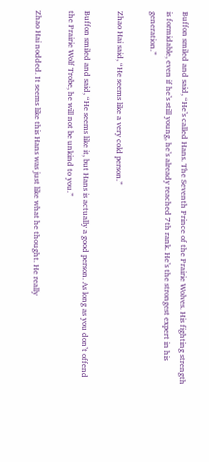Buffon smiled and said, “He’s called Hans. The Seventh Prince of the Prairie Wolves. His fighting strength is formidable, even if he’s still young, he’s already reached 7th rank. He’s the strongest expert in his generation.”

Zhao Hai said, “He seems like a very cold person.”

Buffon smiled and said, “He seems like it, but Hans is actually a good person. As long as you don’t offend the Prairie Wolf Trobe, he will not be unkind to you.”

Zhao Hai nodded. It seems like this Hans was just like what he thought. He really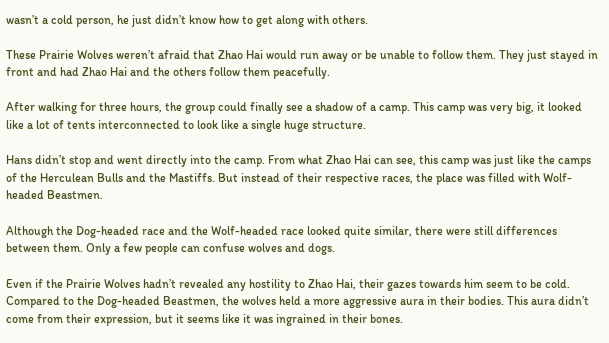wasn’t a cold person, he just didn’t know how to get along with others.

These Prairie Wolves weren’t afraid that Zhao Hai would run away or be unable to follow them. They just stayed in front and had Zhao Hai and the others follow them peacefully.

After walking for three hours, the group could finally see a shadow of a camp. This camp was very big, it looked like a lot of tents interconnected to look like a single huge structure.

Hans didn’t stop and went directly into the camp. From what Zhao Hai can see, this camp was just like the camps of the Herculean Bulls and the Mastiffs. But instead of their respective races, the place was filled with Wolf-headed Beastmen.

Although the Dog-headed race and the Wolf-headed race looked quite similar, there were still differences between them. Only a few people can confuse wolves and dogs.

Even if the Prairie Wolves hadn’t revealed any hostility to Zhao Hai, their gazes towards him seem to be cold. Compared to the Dog-headed Beastmen, the wolves held a more aggressive aura in their bodies. This aura didn’t come from their expression, but it seems like it was ingrained in their bones.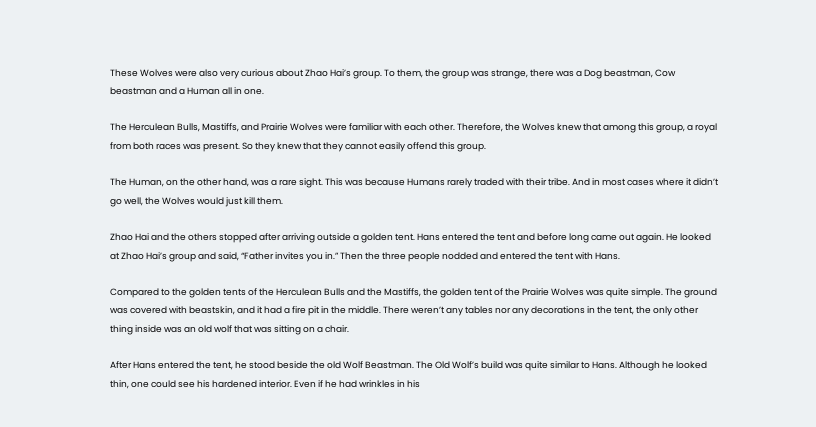These Wolves were also very curious about Zhao Hai’s group. To them, the group was strange, there was a Dog beastman, Cow beastman and a Human all in one.

The Herculean Bulls, Mastiffs, and Prairie Wolves were familiar with each other. Therefore, the Wolves knew that among this group, a royal from both races was present. So they knew that they cannot easily offend this group.

The Human, on the other hand, was a rare sight. This was because Humans rarely traded with their tribe. And in most cases where it didn’t go well, the Wolves would just kill them.

Zhao Hai and the others stopped after arriving outside a golden tent. Hans entered the tent and before long came out again. He looked at Zhao Hai’s group and said, “Father invites you in.” Then the three people nodded and entered the tent with Hans.

Compared to the golden tents of the Herculean Bulls and the Mastiffs, the golden tent of the Prairie Wolves was quite simple. The ground was covered with beastskin, and it had a fire pit in the middle. There weren’t any tables nor any decorations in the tent, the only other thing inside was an old wolf that was sitting on a chair.

After Hans entered the tent, he stood beside the old Wolf Beastman. The Old Wolf’s build was quite similar to Hans. Although he looked thin, one could see his hardened interior. Even if he had wrinkles in his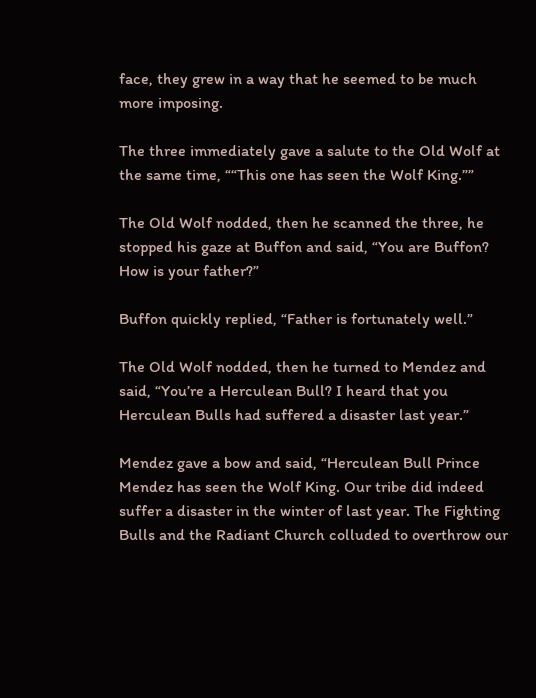face, they grew in a way that he seemed to be much more imposing.

The three immediately gave a salute to the Old Wolf at the same time, ““This one has seen the Wolf King.””

The Old Wolf nodded, then he scanned the three, he stopped his gaze at Buffon and said, “You are Buffon? How is your father?”

Buffon quickly replied, “Father is fortunately well.”

The Old Wolf nodded, then he turned to Mendez and said, “You’re a Herculean Bull? I heard that you Herculean Bulls had suffered a disaster last year.”

Mendez gave a bow and said, “Herculean Bull Prince Mendez has seen the Wolf King. Our tribe did indeed suffer a disaster in the winter of last year. The Fighting Bulls and the Radiant Church colluded to overthrow our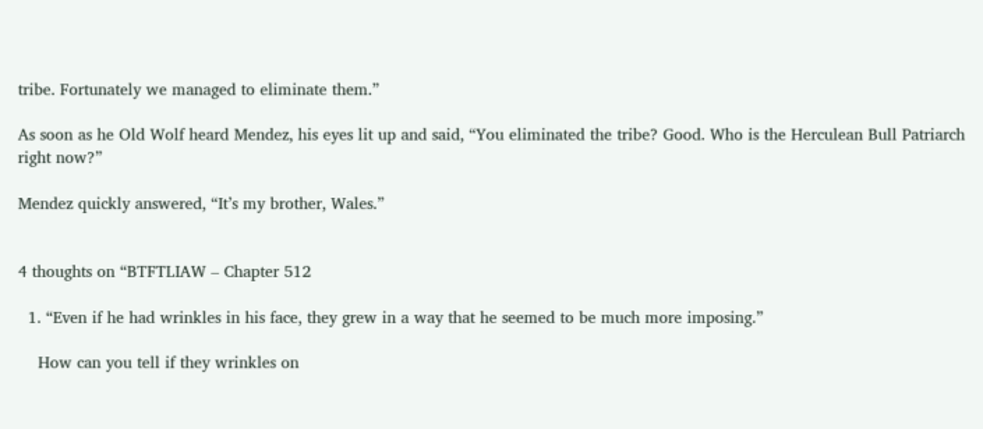tribe. Fortunately we managed to eliminate them.”

As soon as he Old Wolf heard Mendez, his eyes lit up and said, “You eliminated the tribe? Good. Who is the Herculean Bull Patriarch right now?”

Mendez quickly answered, “It’s my brother, Wales.”


4 thoughts on “BTFTLIAW – Chapter 512

  1. “Even if he had wrinkles in his face, they grew in a way that he seemed to be much more imposing.”

    How can you tell if they wrinkles on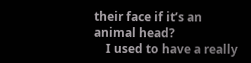their face if it’s an animal head?
    I used to have a really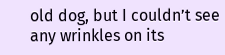old dog, but I couldn’t see any wrinkles on its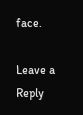face.

Leave a Reply